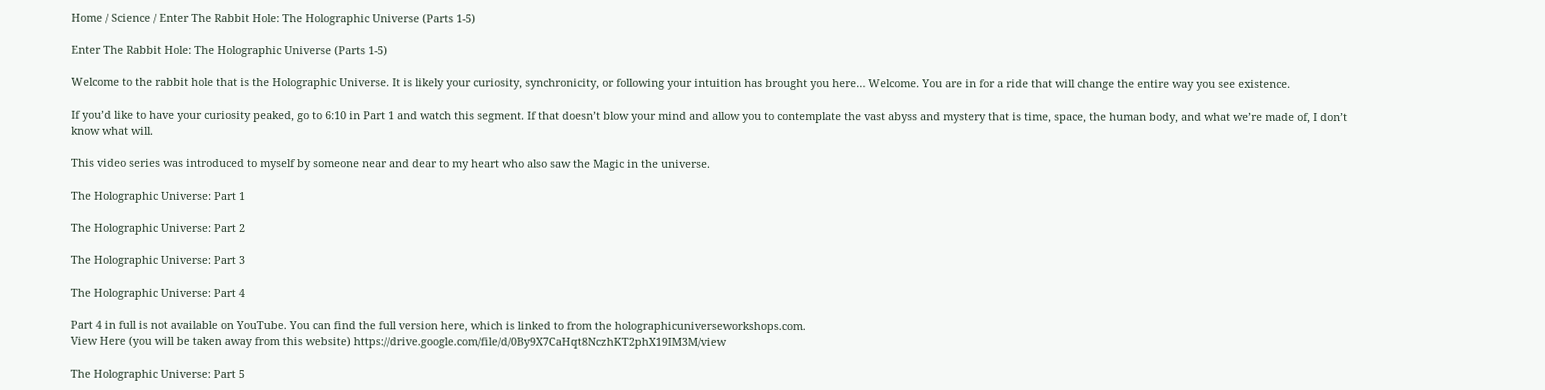Home / Science / Enter The Rabbit Hole: The Holographic Universe (Parts 1-5)

Enter The Rabbit Hole: The Holographic Universe (Parts 1-5)

Welcome to the rabbit hole that is the Holographic Universe. It is likely your curiosity, synchronicity, or following your intuition has brought you here… Welcome. You are in for a ride that will change the entire way you see existence.

If you’d like to have your curiosity peaked, go to 6:10 in Part 1 and watch this segment. If that doesn’t blow your mind and allow you to contemplate the vast abyss and mystery that is time, space, the human body, and what we’re made of, I don’t know what will.

This video series was introduced to myself by someone near and dear to my heart who also saw the Magic in the universe.

The Holographic Universe: Part 1

The Holographic Universe: Part 2

The Holographic Universe: Part 3

The Holographic Universe: Part 4

Part 4 in full is not available on YouTube. You can find the full version here, which is linked to from the holographicuniverseworkshops.com.
View Here (you will be taken away from this website) https://drive.google.com/file/d/0By9X7CaHqt8NczhKT2phX19IM3M/view

The Holographic Universe: Part 5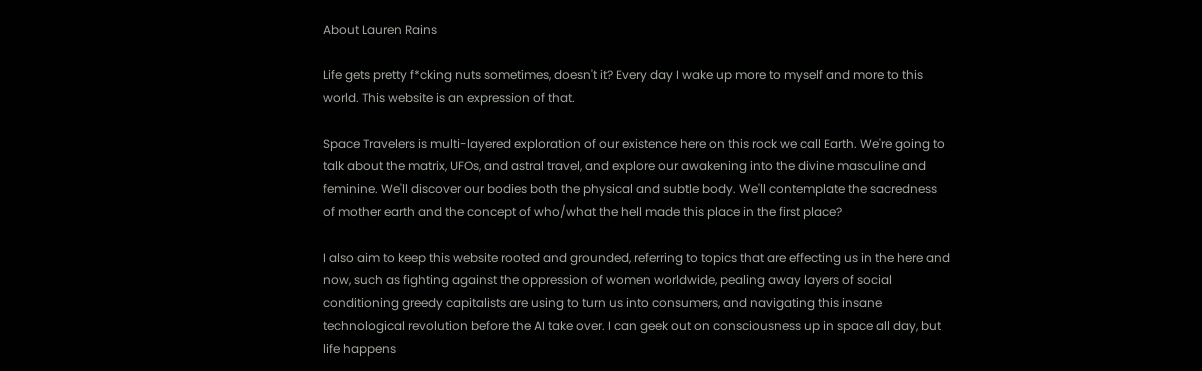About Lauren Rains

Life gets pretty f*cking nuts sometimes, doesn't it? Every day I wake up more to myself and more to this world. This website is an expression of that.

Space Travelers is multi-layered exploration of our existence here on this rock we call Earth. We're going to talk about the matrix, UFOs, and astral travel, and explore our awakening into the divine masculine and feminine. We'll discover our bodies both the physical and subtle body. We'll contemplate the sacredness of mother earth and the concept of who/what the hell made this place in the first place?

I also aim to keep this website rooted and grounded, referring to topics that are effecting us in the here and now, such as fighting against the oppression of women worldwide, pealing away layers of social conditioning greedy capitalists are using to turn us into consumers, and navigating this insane technological revolution before the AI take over. I can geek out on consciousness up in space all day, but life happens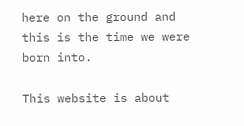here on the ground and this is the time we were born into.

This website is about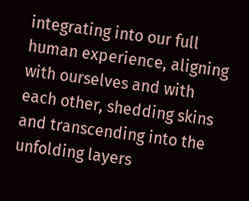integrating into our full human experience, aligning with ourselves and with each other, shedding skins and transcending into the unfolding layers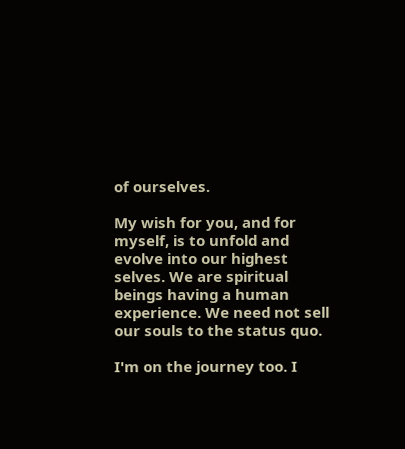of ourselves.

My wish for you, and for myself, is to unfold and evolve into our highest selves. We are spiritual beings having a human experience. We need not sell our souls to the status quo.

I'm on the journey too. I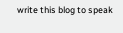write this blog to speak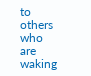to others who are waking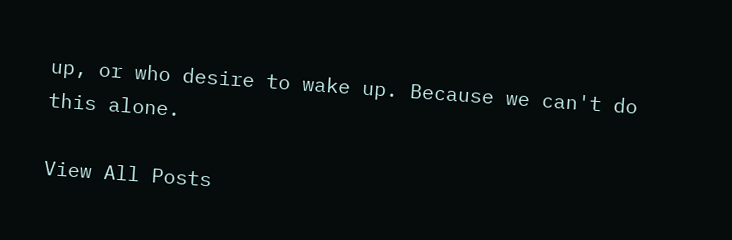up, or who desire to wake up. Because we can't do this alone.

View All Posts